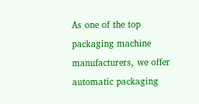As one of the top packaging machine manufacturers, we offer automatic packaging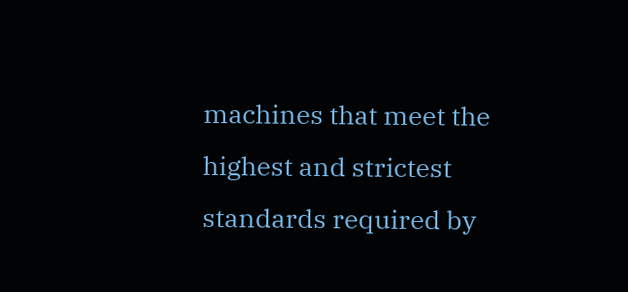machines that meet the highest and strictest standards required by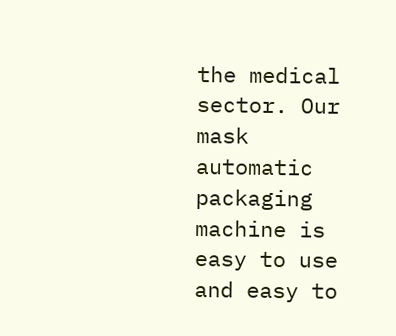the medical sector. Our mask automatic packaging machine is easy to use and easy to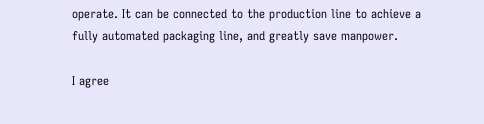operate. It can be connected to the production line to achieve a fully automated packaging line, and greatly save manpower.

I agree